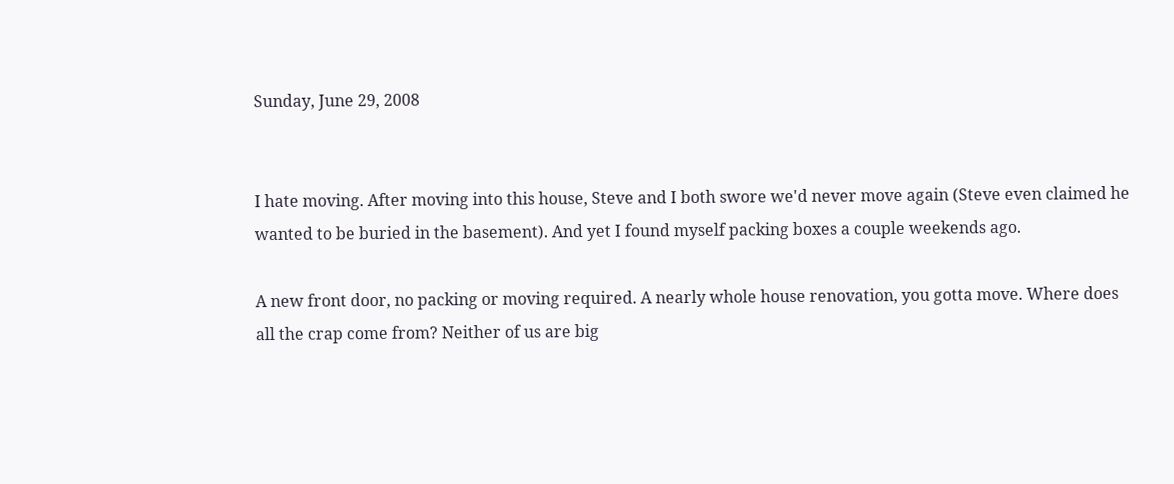Sunday, June 29, 2008


I hate moving. After moving into this house, Steve and I both swore we'd never move again (Steve even claimed he wanted to be buried in the basement). And yet I found myself packing boxes a couple weekends ago.

A new front door, no packing or moving required. A nearly whole house renovation, you gotta move. Where does all the crap come from? Neither of us are big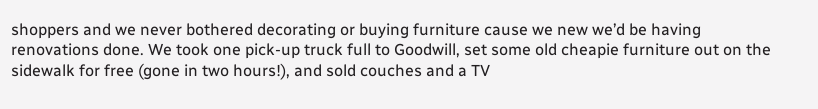shoppers and we never bothered decorating or buying furniture cause we new we’d be having renovations done. We took one pick-up truck full to Goodwill, set some old cheapie furniture out on the sidewalk for free (gone in two hours!), and sold couches and a TV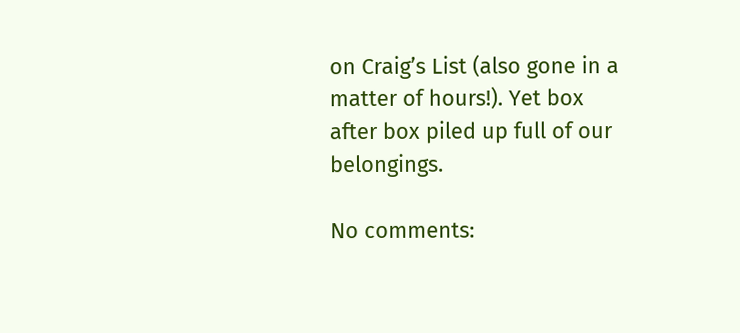on Craig’s List (also gone in a matter of hours!). Yet box after box piled up full of our belongings.

No comments: